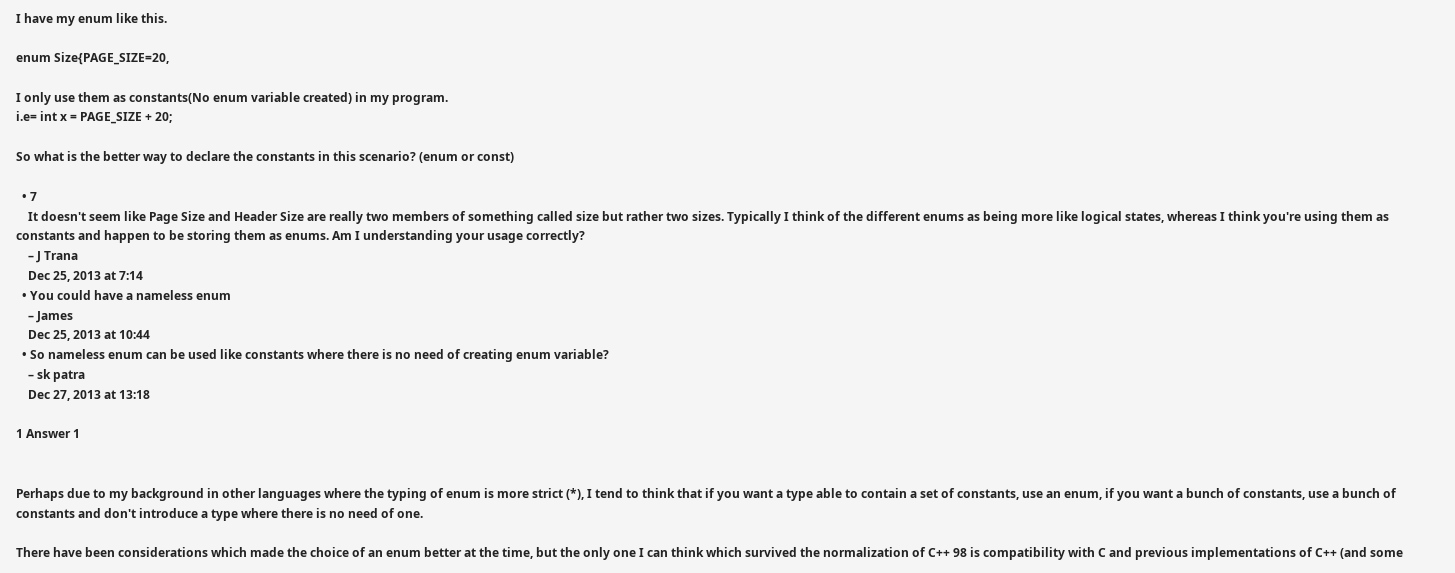I have my enum like this.

enum Size{PAGE_SIZE=20,

I only use them as constants(No enum variable created) in my program.
i.e= int x = PAGE_SIZE + 20;

So what is the better way to declare the constants in this scenario? (enum or const)

  • 7
    It doesn't seem like Page Size and Header Size are really two members of something called size but rather two sizes. Typically I think of the different enums as being more like logical states, whereas I think you're using them as constants and happen to be storing them as enums. Am I understanding your usage correctly?
    – J Trana
    Dec 25, 2013 at 7:14
  • You could have a nameless enum
    – James
    Dec 25, 2013 at 10:44
  • So nameless enum can be used like constants where there is no need of creating enum variable?
    – sk patra
    Dec 27, 2013 at 13:18

1 Answer 1


Perhaps due to my background in other languages where the typing of enum is more strict (*), I tend to think that if you want a type able to contain a set of constants, use an enum, if you want a bunch of constants, use a bunch of constants and don't introduce a type where there is no need of one.

There have been considerations which made the choice of an enum better at the time, but the only one I can think which survived the normalization of C++ 98 is compatibility with C and previous implementations of C++ (and some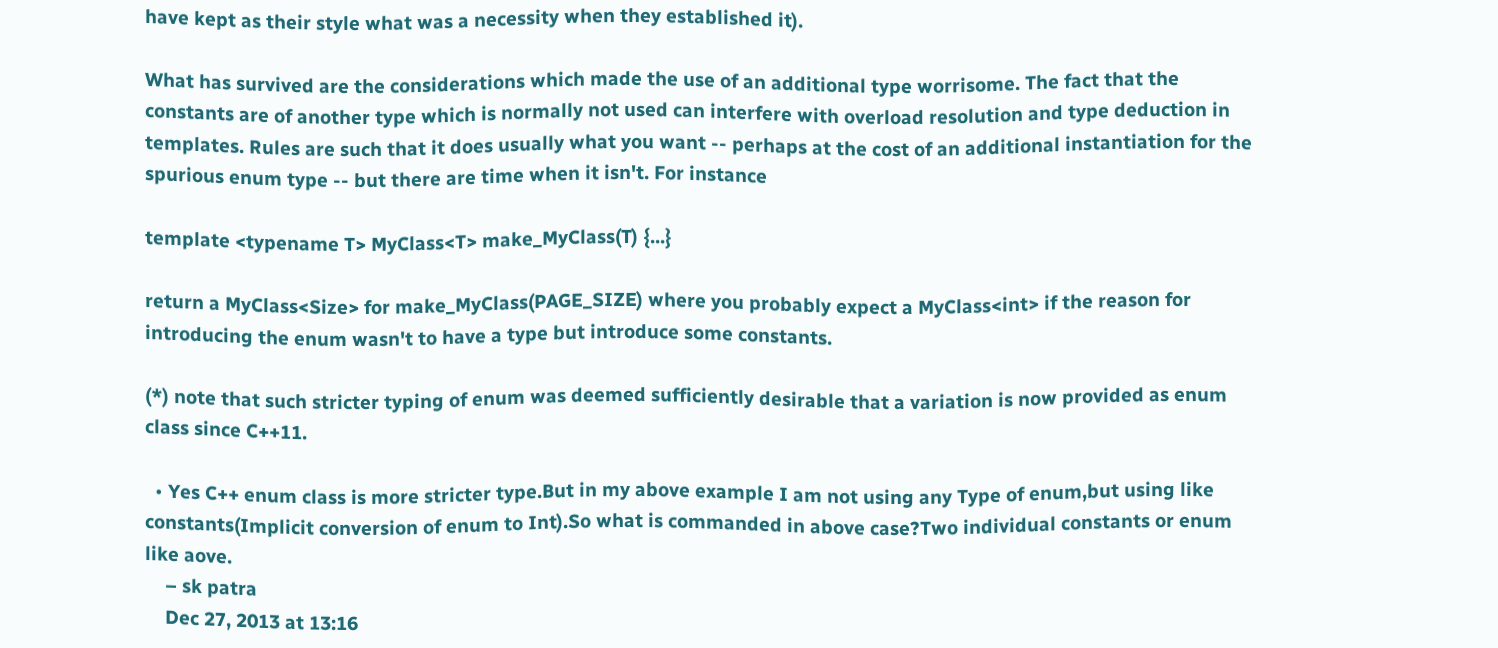have kept as their style what was a necessity when they established it).

What has survived are the considerations which made the use of an additional type worrisome. The fact that the constants are of another type which is normally not used can interfere with overload resolution and type deduction in templates. Rules are such that it does usually what you want -- perhaps at the cost of an additional instantiation for the spurious enum type -- but there are time when it isn't. For instance

template <typename T> MyClass<T> make_MyClass(T) {...}

return a MyClass<Size> for make_MyClass(PAGE_SIZE) where you probably expect a MyClass<int> if the reason for introducing the enum wasn't to have a type but introduce some constants.

(*) note that such stricter typing of enum was deemed sufficiently desirable that a variation is now provided as enum class since C++11.

  • Yes C++ enum class is more stricter type.But in my above example I am not using any Type of enum,but using like constants(Implicit conversion of enum to Int).So what is commanded in above case?Two individual constants or enum like aove.
    – sk patra
    Dec 27, 2013 at 13:16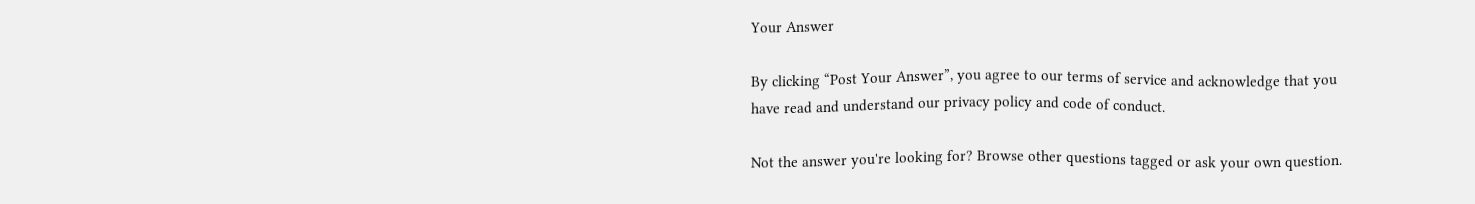Your Answer

By clicking “Post Your Answer”, you agree to our terms of service and acknowledge that you have read and understand our privacy policy and code of conduct.

Not the answer you're looking for? Browse other questions tagged or ask your own question.